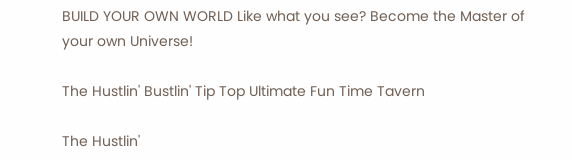BUILD YOUR OWN WORLD Like what you see? Become the Master of your own Universe!

The Hustlin' Bustlin' Tip Top Ultimate Fun Time Tavern

The Hustlin'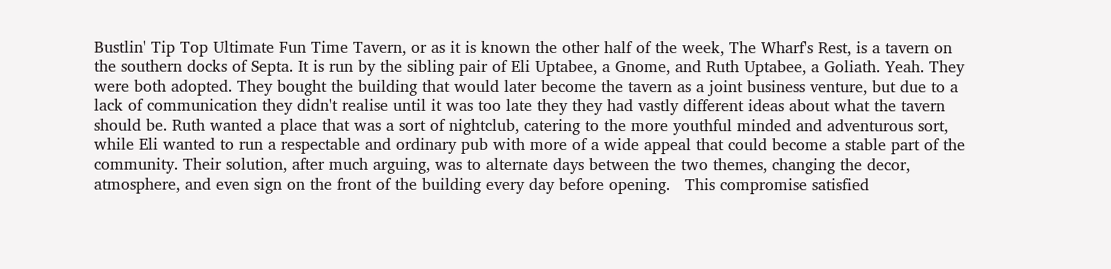Bustlin' Tip Top Ultimate Fun Time Tavern, or as it is known the other half of the week, The Wharf's Rest, is a tavern on the southern docks of Septa. It is run by the sibling pair of Eli Uptabee, a Gnome, and Ruth Uptabee, a Goliath. Yeah. They were both adopted. They bought the building that would later become the tavern as a joint business venture, but due to a lack of communication they didn't realise until it was too late they they had vastly different ideas about what the tavern should be. Ruth wanted a place that was a sort of nightclub, catering to the more youthful minded and adventurous sort, while Eli wanted to run a respectable and ordinary pub with more of a wide appeal that could become a stable part of the community. Their solution, after much arguing, was to alternate days between the two themes, changing the decor, atmosphere, and even sign on the front of the building every day before opening.   This compromise satisfied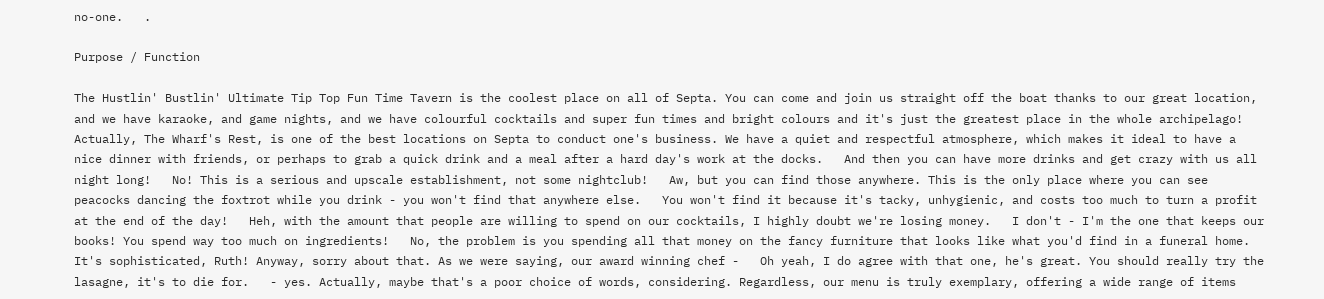no-one.   .

Purpose / Function

The Hustlin' Bustlin' Ultimate Tip Top Fun Time Tavern is the coolest place on all of Septa. You can come and join us straight off the boat thanks to our great location, and we have karaoke, and game nights, and we have colourful cocktails and super fun times and bright colours and it's just the greatest place in the whole archipelago!   Actually, The Wharf's Rest, is one of the best locations on Septa to conduct one's business. We have a quiet and respectful atmosphere, which makes it ideal to have a nice dinner with friends, or perhaps to grab a quick drink and a meal after a hard day's work at the docks.   And then you can have more drinks and get crazy with us all night long!   No! This is a serious and upscale establishment, not some nightclub!   Aw, but you can find those anywhere. This is the only place where you can see peacocks dancing the foxtrot while you drink - you won't find that anywhere else.   You won't find it because it's tacky, unhygienic, and costs too much to turn a profit at the end of the day!   Heh, with the amount that people are willing to spend on our cocktails, I highly doubt we're losing money.   I don't - I'm the one that keeps our books! You spend way too much on ingredients!   No, the problem is you spending all that money on the fancy furniture that looks like what you'd find in a funeral home.   It's sophisticated, Ruth! Anyway, sorry about that. As we were saying, our award winning chef -   Oh yeah, I do agree with that one, he's great. You should really try the lasagne, it's to die for.   - yes. Actually, maybe that's a poor choice of words, considering. Regardless, our menu is truly exemplary, offering a wide range of items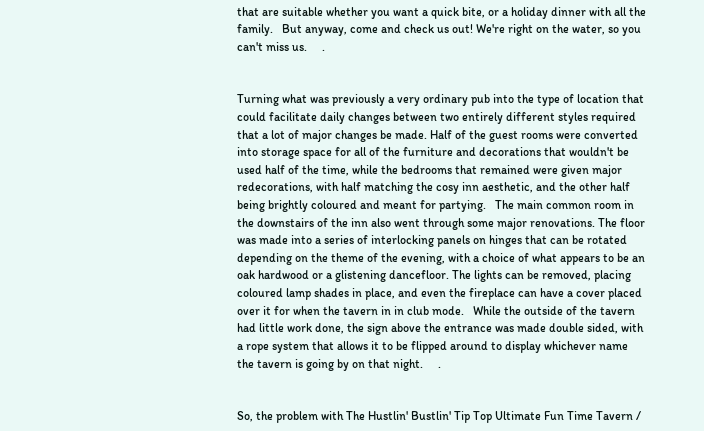that are suitable whether you want a quick bite, or a holiday dinner with all the family.   But anyway, come and check us out! We're right on the water, so you can't miss us.     .


Turning what was previously a very ordinary pub into the type of location that could facilitate daily changes between two entirely different styles required that a lot of major changes be made. Half of the guest rooms were converted into storage space for all of the furniture and decorations that wouldn't be used half of the time, while the bedrooms that remained were given major redecorations, with half matching the cosy inn aesthetic, and the other half being brightly coloured and meant for partying.   The main common room in the downstairs of the inn also went through some major renovations. The floor was made into a series of interlocking panels on hinges that can be rotated depending on the theme of the evening, with a choice of what appears to be an oak hardwood or a glistening dancefloor. The lights can be removed, placing coloured lamp shades in place, and even the fireplace can have a cover placed over it for when the tavern in in club mode.   While the outside of the tavern had little work done, the sign above the entrance was made double sided, with a rope system that allows it to be flipped around to display whichever name the tavern is going by on that night.     .


So, the problem with The Hustlin' Bustlin' Tip Top Ultimate Fun Time Tavern /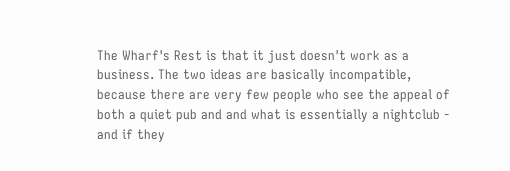The Wharf's Rest is that it just doesn't work as a business. The two ideas are basically incompatible, because there are very few people who see the appeal of both a quiet pub and and what is essentially a nightclub - and if they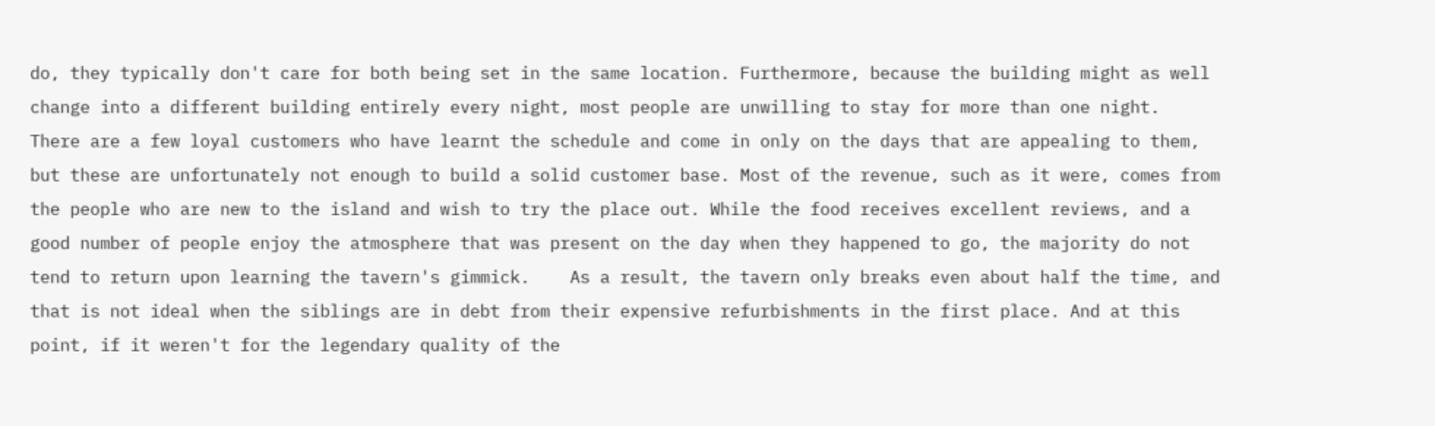do, they typically don't care for both being set in the same location. Furthermore, because the building might as well change into a different building entirely every night, most people are unwilling to stay for more than one night.   There are a few loyal customers who have learnt the schedule and come in only on the days that are appealing to them, but these are unfortunately not enough to build a solid customer base. Most of the revenue, such as it were, comes from the people who are new to the island and wish to try the place out. While the food receives excellent reviews, and a good number of people enjoy the atmosphere that was present on the day when they happened to go, the majority do not tend to return upon learning the tavern's gimmick.    As a result, the tavern only breaks even about half the time, and that is not ideal when the siblings are in debt from their expensive refurbishments in the first place. And at this point, if it weren't for the legendary quality of the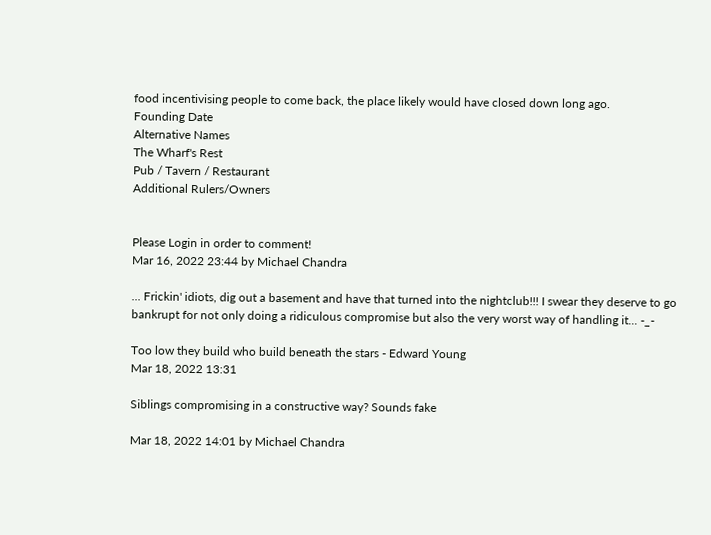food incentivising people to come back, the place likely would have closed down long ago.
Founding Date
Alternative Names
The Wharf's Rest
Pub / Tavern / Restaurant
Additional Rulers/Owners


Please Login in order to comment!
Mar 16, 2022 23:44 by Michael Chandra

... Frickin' idiots, dig out a basement and have that turned into the nightclub!!! I swear they deserve to go bankrupt for not only doing a ridiculous compromise but also the very worst way of handling it... -_-

Too low they build who build beneath the stars - Edward Young
Mar 18, 2022 13:31

Siblings compromising in a constructive way? Sounds fake

Mar 18, 2022 14:01 by Michael Chandra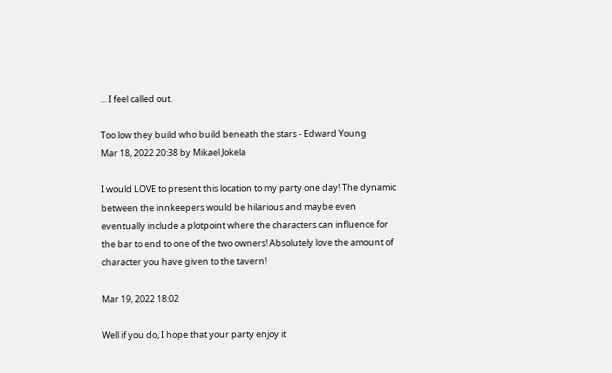... I feel called out.

Too low they build who build beneath the stars - Edward Young
Mar 18, 2022 20:38 by Mikael Jokela

I would LOVE to present this location to my party one day! The dynamic between the innkeepers would be hilarious and maybe even eventually include a plotpoint where the characters can influence for the bar to end to one of the two owners! Absolutely love the amount of character you have given to the tavern!

Mar 19, 2022 18:02

Well if you do, I hope that your party enjoy it